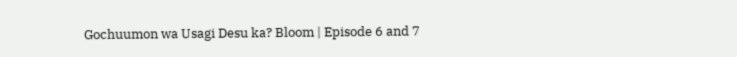Gochuumon wa Usagi Desu ka? Bloom | Episode 6 and 7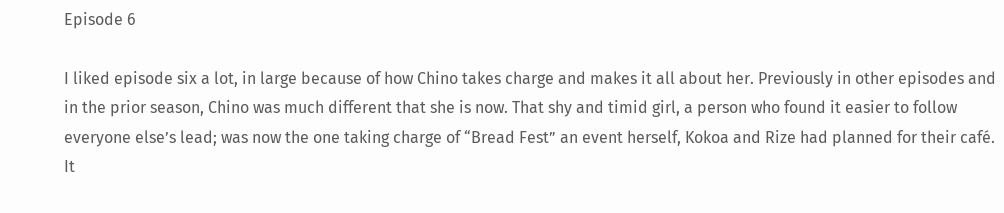Episode 6

I liked episode six a lot, in large because of how Chino takes charge and makes it all about her. Previously in other episodes and in the prior season, Chino was much different that she is now. That shy and timid girl, a person who found it easier to follow everyone else’s lead; was now the one taking charge of “Bread Fest” an event herself, Kokoa and Rize had planned for their café. It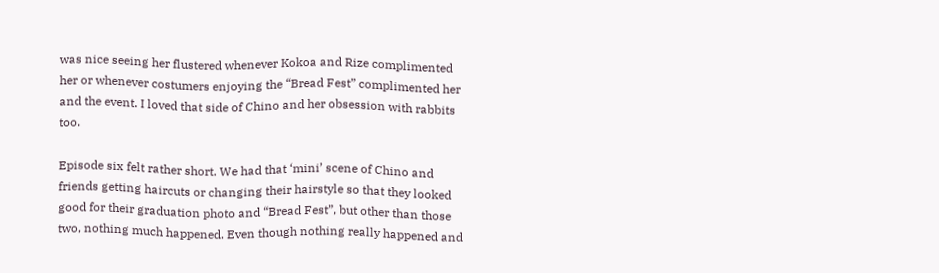was nice seeing her flustered whenever Kokoa and Rize complimented her or whenever costumers enjoying the “Bread Fest” complimented her and the event. I loved that side of Chino and her obsession with rabbits too.

Episode six felt rather short. We had that ‘mini’ scene of Chino and friends getting haircuts or changing their hairstyle so that they looked good for their graduation photo and “Bread Fest”, but other than those two, nothing much happened. Even though nothing really happened and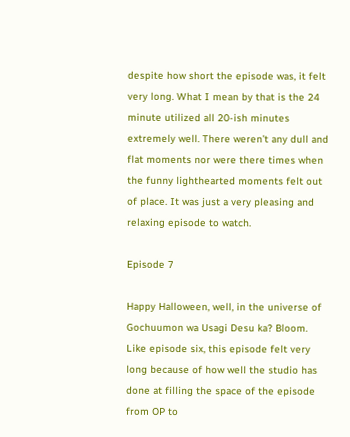despite how short the episode was, it felt very long. What I mean by that is the 24 minute utilized all 20-ish minutes extremely well. There weren’t any dull and flat moments nor were there times when the funny lighthearted moments felt out of place. It was just a very pleasing and relaxing episode to watch.

Episode 7

Happy Halloween, well, in the universe of Gochuumon wa Usagi Desu ka? Bloom. Like episode six, this episode felt very long because of how well the studio has done at filling the space of the episode from OP to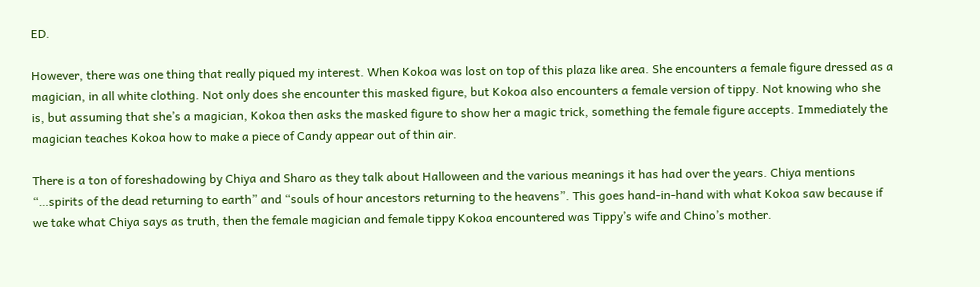ED.

However, there was one thing that really piqued my interest. When Kokoa was lost on top of this plaza like area. She encounters a female figure dressed as a magician, in all white clothing. Not only does she encounter this masked figure, but Kokoa also encounters a female version of tippy. Not knowing who she is, but assuming that she’s a magician, Kokoa then asks the masked figure to show her a magic trick, something the female figure accepts. Immediately the magician teaches Kokoa how to make a piece of Candy appear out of thin air.

There is a ton of foreshadowing by Chiya and Sharo as they talk about Halloween and the various meanings it has had over the years. Chiya mentions “…spirits of the dead returning to earth” and “souls of hour ancestors returning to the heavens”. This goes hand-in-hand with what Kokoa saw because if we take what Chiya says as truth, then the female magician and female tippy Kokoa encountered was Tippy’s wife and Chino’s mother.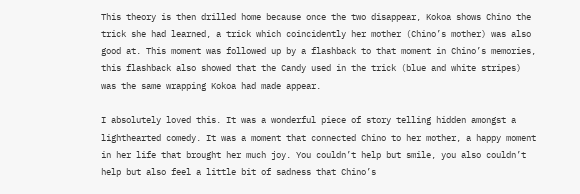This theory is then drilled home because once the two disappear, Kokoa shows Chino the trick she had learned, a trick which coincidently her mother (Chino’s mother) was also good at. This moment was followed up by a flashback to that moment in Chino’s memories, this flashback also showed that the Candy used in the trick (blue and white stripes) was the same wrapping Kokoa had made appear.

I absolutely loved this. It was a wonderful piece of story telling hidden amongst a lighthearted comedy. It was a moment that connected Chino to her mother, a happy moment in her life that brought her much joy. You couldn’t help but smile, you also couldn’t help but also feel a little bit of sadness that Chino’s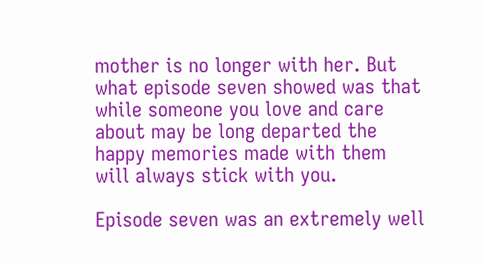mother is no longer with her. But what episode seven showed was that while someone you love and care about may be long departed the happy memories made with them will always stick with you.

Episode seven was an extremely well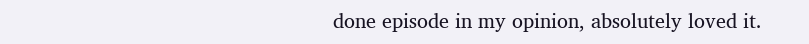done episode in my opinion, absolutely loved it.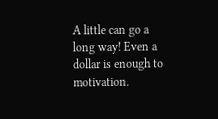A little can go a long way! Even a dollar is enough to motivation.